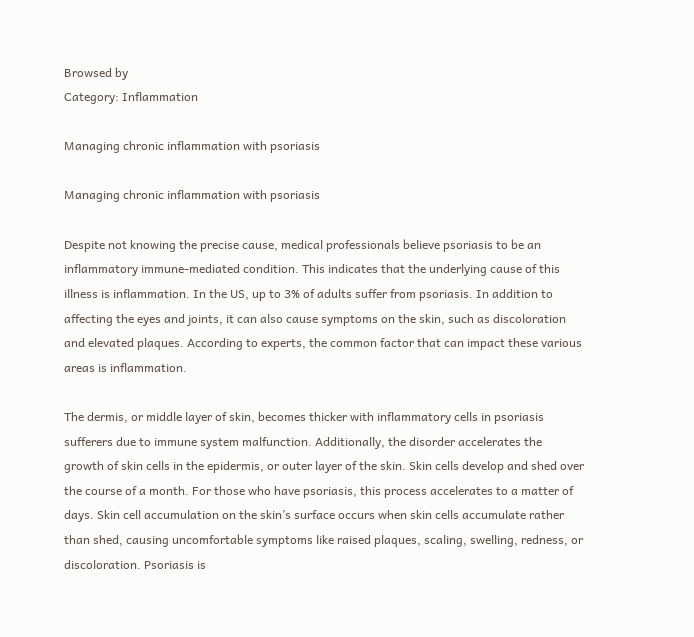Browsed by
Category: Inflammation

Managing chronic inflammation with psoriasis

Managing chronic inflammation with psoriasis

Despite not knowing the precise cause, medical professionals believe psoriasis to be an inflammatory immune-mediated condition. This indicates that the underlying cause of this illness is inflammation. In the US, up to 3% of adults suffer from psoriasis. In addition to affecting the eyes and joints, it can also cause symptoms on the skin, such as discoloration and elevated plaques. According to experts, the common factor that can impact these various areas is inflammation.

The dermis, or middle layer of skin, becomes thicker with inflammatory cells in psoriasis sufferers due to immune system malfunction. Additionally, the disorder accelerates the growth of skin cells in the epidermis, or outer layer of the skin. Skin cells develop and shed over the course of a month. For those who have psoriasis, this process accelerates to a matter of days. Skin cell accumulation on the skin’s surface occurs when skin cells accumulate rather than shed, causing uncomfortable symptoms like raised plaques, scaling, swelling, redness, or discoloration. Psoriasis is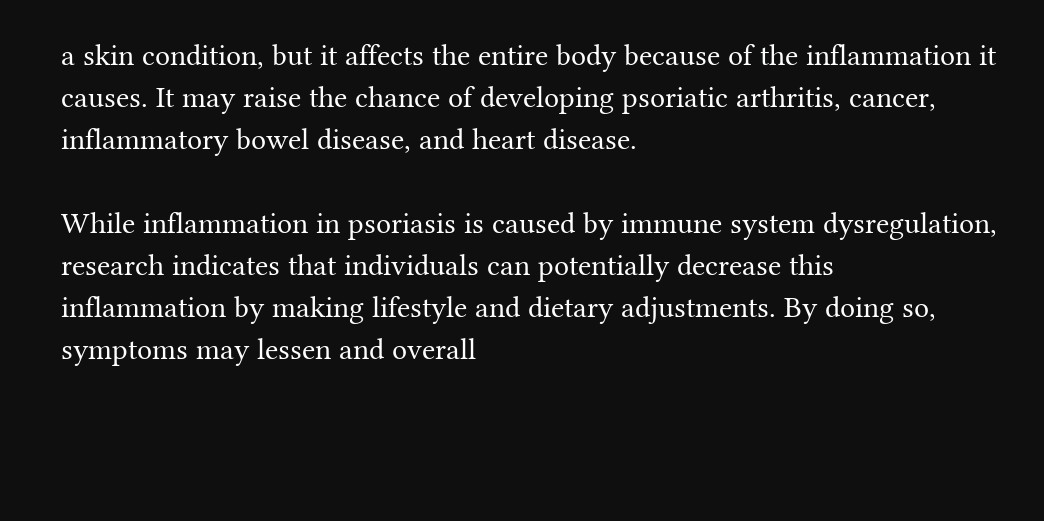a skin condition, but it affects the entire body because of the inflammation it causes. It may raise the chance of developing psoriatic arthritis, cancer, inflammatory bowel disease, and heart disease.

While inflammation in psoriasis is caused by immune system dysregulation, research indicates that individuals can potentially decrease this inflammation by making lifestyle and dietary adjustments. By doing so, symptoms may lessen and overall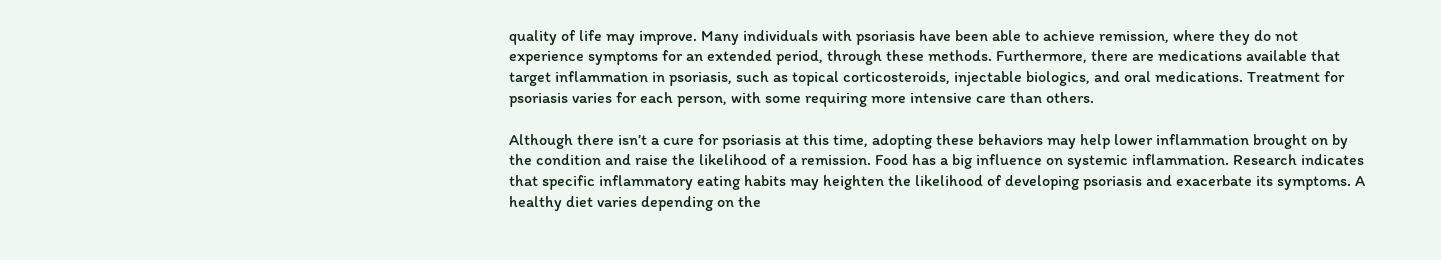quality of life may improve. Many individuals with psoriasis have been able to achieve remission, where they do not experience symptoms for an extended period, through these methods. Furthermore, there are medications available that target inflammation in psoriasis, such as topical corticosteroids, injectable biologics, and oral medications. Treatment for psoriasis varies for each person, with some requiring more intensive care than others.

Although there isn’t a cure for psoriasis at this time, adopting these behaviors may help lower inflammation brought on by the condition and raise the likelihood of a remission. Food has a big influence on systemic inflammation. Research indicates that specific inflammatory eating habits may heighten the likelihood of developing psoriasis and exacerbate its symptoms. A healthy diet varies depending on the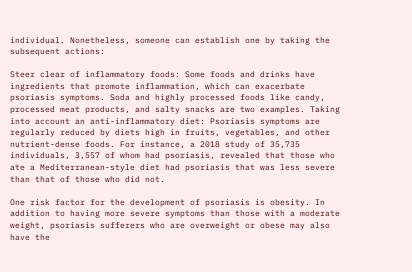individual. Nonetheless, someone can establish one by taking the subsequent actions:

Steer clear of inflammatory foods: Some foods and drinks have ingredients that promote inflammation, which can exacerbate psoriasis symptoms. Soda and highly processed foods like candy, processed meat products, and salty snacks are two examples. Taking into account an anti-inflammatory diet: Psoriasis symptoms are regularly reduced by diets high in fruits, vegetables, and other nutrient-dense foods. For instance, a 2018 study of 35,735 individuals, 3,557 of whom had psoriasis, revealed that those who ate a Mediterranean-style diet had psoriasis that was less severe than that of those who did not.

One risk factor for the development of psoriasis is obesity. In addition to having more severe symptoms than those with a moderate weight, psoriasis sufferers who are overweight or obese may also have the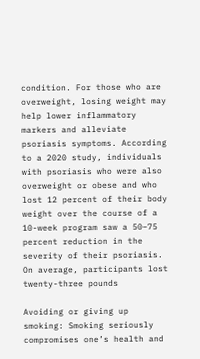condition. For those who are overweight, losing weight may help lower inflammatory markers and alleviate psoriasis symptoms. According to a 2020 study, individuals with psoriasis who were also overweight or obese and who lost 12 percent of their body weight over the course of a 10-week program saw a 50–75 percent reduction in the severity of their psoriasis. On average, participants lost twenty-three pounds

Avoiding or giving up smoking: Smoking seriously compromises one’s health and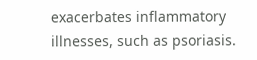exacerbates inflammatory illnesses, such as psoriasis.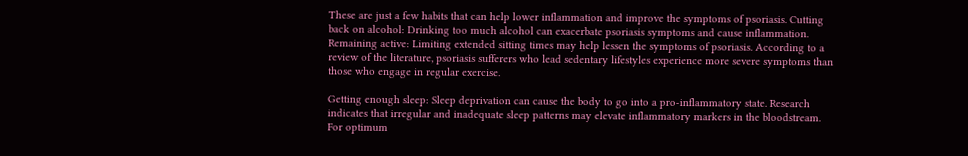These are just a few habits that can help lower inflammation and improve the symptoms of psoriasis. Cutting back on alcohol: Drinking too much alcohol can exacerbate psoriasis symptoms and cause inflammation. Remaining active: Limiting extended sitting times may help lessen the symptoms of psoriasis. According to a review of the literature, psoriasis sufferers who lead sedentary lifestyles experience more severe symptoms than those who engage in regular exercise.

Getting enough sleep: Sleep deprivation can cause the body to go into a pro-inflammatory state. Research indicates that irregular and inadequate sleep patterns may elevate inflammatory markers in the bloodstream. For optimum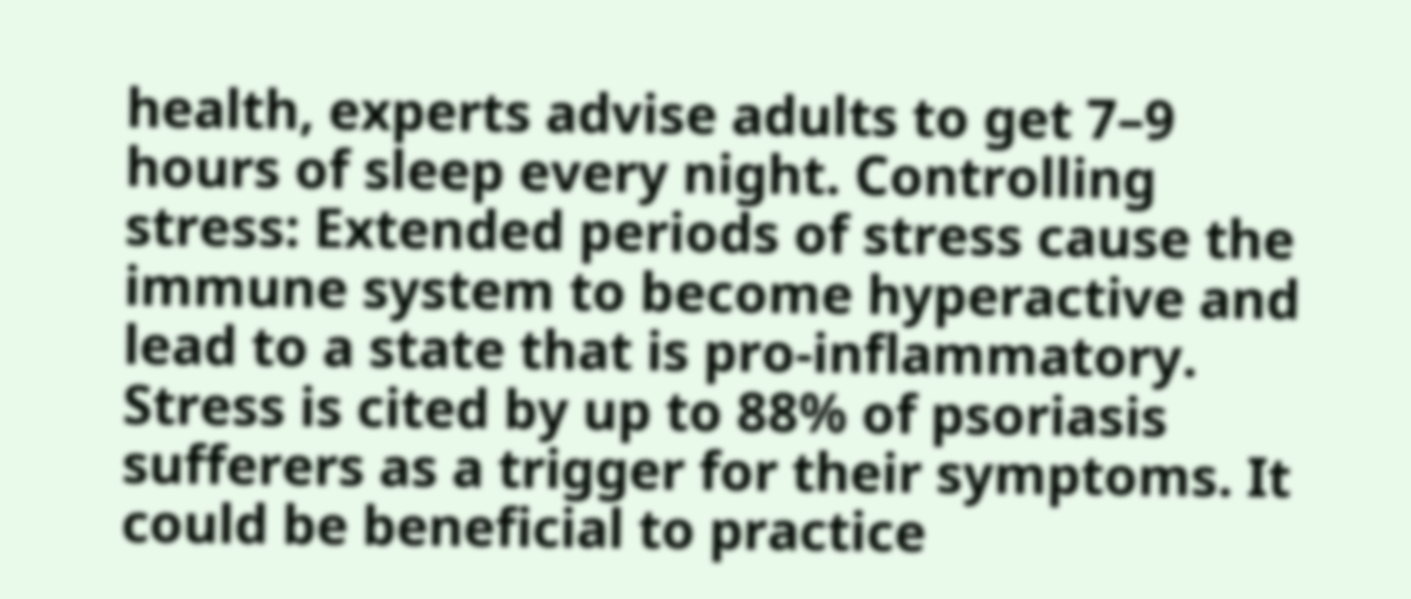health, experts advise adults to get 7–9 hours of sleep every night. Controlling stress: Extended periods of stress cause the immune system to become hyperactive and lead to a state that is pro-inflammatory. Stress is cited by up to 88% of psoriasis sufferers as a trigger for their symptoms. It could be beneficial to practice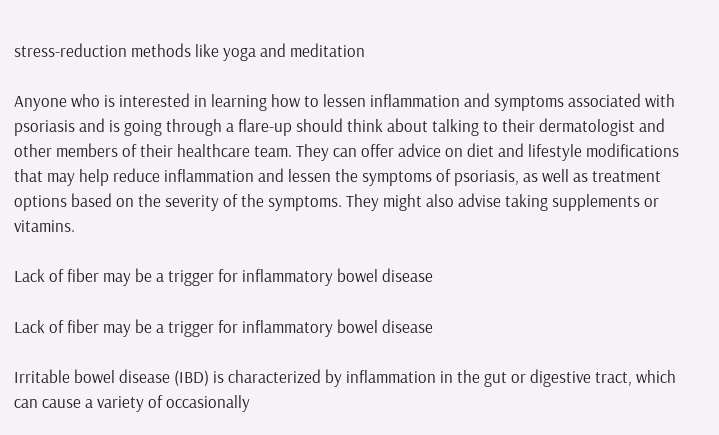stress-reduction methods like yoga and meditation

Anyone who is interested in learning how to lessen inflammation and symptoms associated with psoriasis and is going through a flare-up should think about talking to their dermatologist and other members of their healthcare team. They can offer advice on diet and lifestyle modifications that may help reduce inflammation and lessen the symptoms of psoriasis, as well as treatment options based on the severity of the symptoms. They might also advise taking supplements or vitamins.

Lack of fiber may be a trigger for inflammatory bowel disease

Lack of fiber may be a trigger for inflammatory bowel disease

Irritable bowel disease (IBD) is characterized by inflammation in the gut or digestive tract, which can cause a variety of occasionally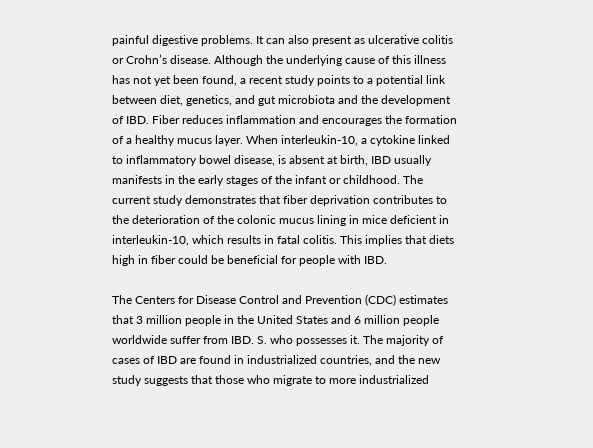painful digestive problems. It can also present as ulcerative colitis or Crohn’s disease. Although the underlying cause of this illness has not yet been found, a recent study points to a potential link between diet, genetics, and gut microbiota and the development of IBD. Fiber reduces inflammation and encourages the formation of a healthy mucus layer. When interleukin-10, a cytokine linked to inflammatory bowel disease, is absent at birth, IBD usually manifests in the early stages of the infant or childhood. The current study demonstrates that fiber deprivation contributes to the deterioration of the colonic mucus lining in mice deficient in interleukin-10, which results in fatal colitis. This implies that diets high in fiber could be beneficial for people with IBD.

The Centers for Disease Control and Prevention (CDC) estimates that 3 million people in the United States and 6 million people worldwide suffer from IBD. S. who possesses it. The majority of cases of IBD are found in industrialized countries, and the new study suggests that those who migrate to more industrialized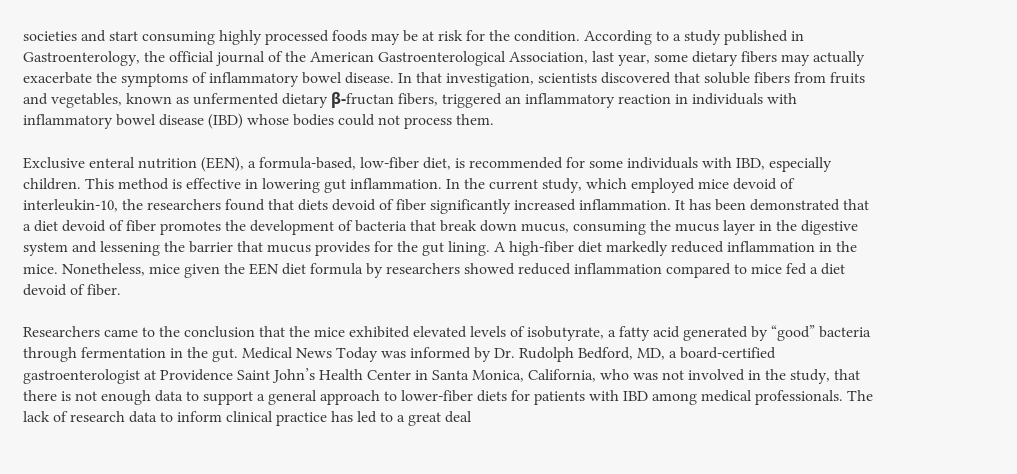societies and start consuming highly processed foods may be at risk for the condition. According to a study published in Gastroenterology, the official journal of the American Gastroenterological Association, last year, some dietary fibers may actually exacerbate the symptoms of inflammatory bowel disease. In that investigation, scientists discovered that soluble fibers from fruits and vegetables, known as unfermented dietary β-fructan fibers, triggered an inflammatory reaction in individuals with inflammatory bowel disease (IBD) whose bodies could not process them.

Exclusive enteral nutrition (EEN), a formula-based, low-fiber diet, is recommended for some individuals with IBD, especially children. This method is effective in lowering gut inflammation. In the current study, which employed mice devoid of interleukin-10, the researchers found that diets devoid of fiber significantly increased inflammation. It has been demonstrated that a diet devoid of fiber promotes the development of bacteria that break down mucus, consuming the mucus layer in the digestive system and lessening the barrier that mucus provides for the gut lining. A high-fiber diet markedly reduced inflammation in the mice. Nonetheless, mice given the EEN diet formula by researchers showed reduced inflammation compared to mice fed a diet devoid of fiber.

Researchers came to the conclusion that the mice exhibited elevated levels of isobutyrate, a fatty acid generated by “good” bacteria through fermentation in the gut. Medical News Today was informed by Dr. Rudolph Bedford, MD, a board-certified gastroenterologist at Providence Saint John’s Health Center in Santa Monica, California, who was not involved in the study, that there is not enough data to support a general approach to lower-fiber diets for patients with IBD among medical professionals. The lack of research data to inform clinical practice has led to a great deal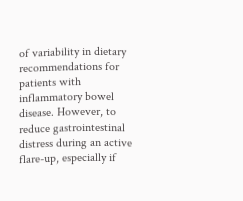of variability in dietary recommendations for patients with inflammatory bowel disease. However, to reduce gastrointestinal distress during an active flare-up, especially if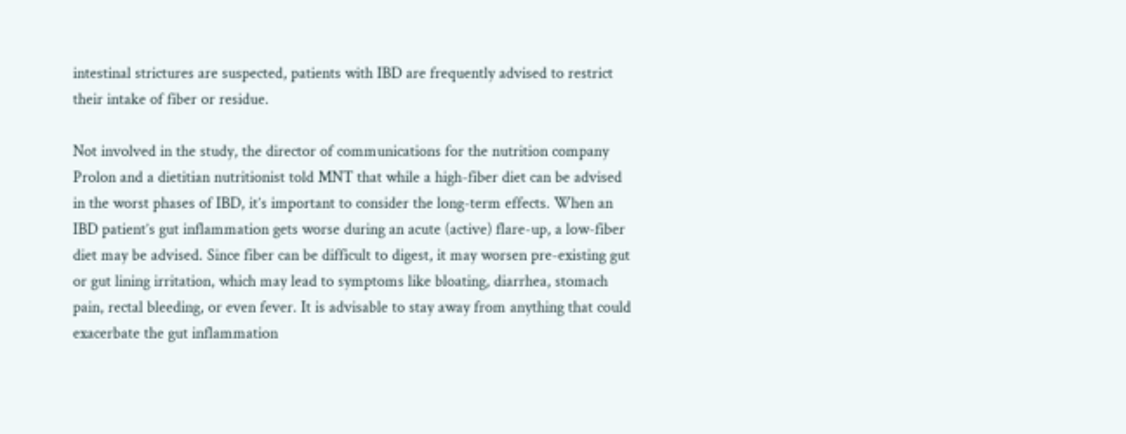intestinal strictures are suspected, patients with IBD are frequently advised to restrict their intake of fiber or residue.

Not involved in the study, the director of communications for the nutrition company Prolon and a dietitian nutritionist told MNT that while a high-fiber diet can be advised in the worst phases of IBD, it’s important to consider the long-term effects. When an IBD patient’s gut inflammation gets worse during an acute (active) flare-up, a low-fiber diet may be advised. Since fiber can be difficult to digest, it may worsen pre-existing gut or gut lining irritation, which may lead to symptoms like bloating, diarrhea, stomach pain, rectal bleeding, or even fever. It is advisable to stay away from anything that could exacerbate the gut inflammation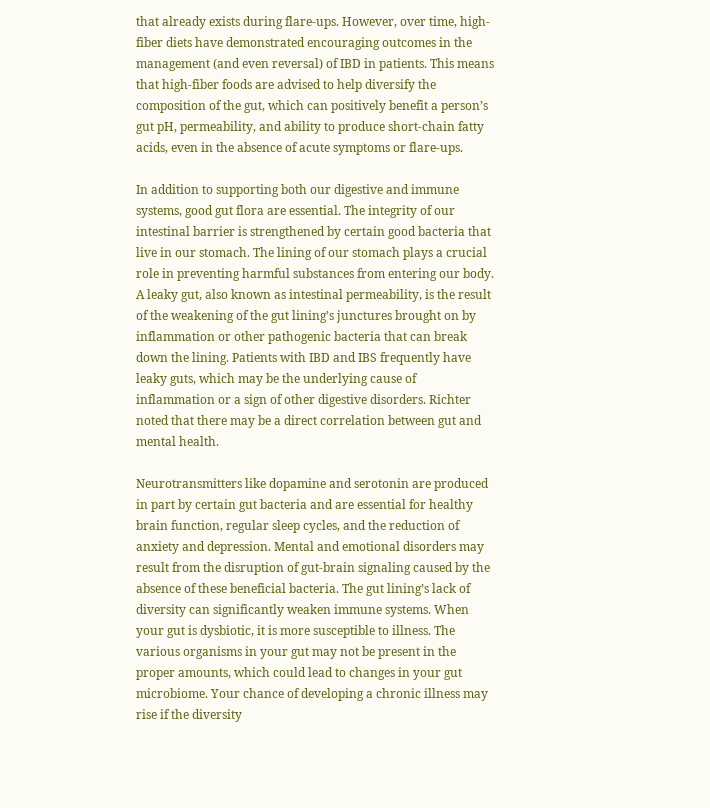that already exists during flare-ups. However, over time, high-fiber diets have demonstrated encouraging outcomes in the management (and even reversal) of IBD in patients. This means that high-fiber foods are advised to help diversify the composition of the gut, which can positively benefit a person’s gut pH, permeability, and ability to produce short-chain fatty acids, even in the absence of acute symptoms or flare-ups.

In addition to supporting both our digestive and immune systems, good gut flora are essential. The integrity of our intestinal barrier is strengthened by certain good bacteria that live in our stomach. The lining of our stomach plays a crucial role in preventing harmful substances from entering our body. A leaky gut, also known as intestinal permeability, is the result of the weakening of the gut lining’s junctures brought on by inflammation or other pathogenic bacteria that can break down the lining. Patients with IBD and IBS frequently have leaky guts, which may be the underlying cause of inflammation or a sign of other digestive disorders. Richter noted that there may be a direct correlation between gut and mental health.

Neurotransmitters like dopamine and serotonin are produced in part by certain gut bacteria and are essential for healthy brain function, regular sleep cycles, and the reduction of anxiety and depression. Mental and emotional disorders may result from the disruption of gut-brain signaling caused by the absence of these beneficial bacteria. The gut lining’s lack of diversity can significantly weaken immune systems. When your gut is dysbiotic, it is more susceptible to illness. The various organisms in your gut may not be present in the proper amounts, which could lead to changes in your gut microbiome. Your chance of developing a chronic illness may rise if the diversity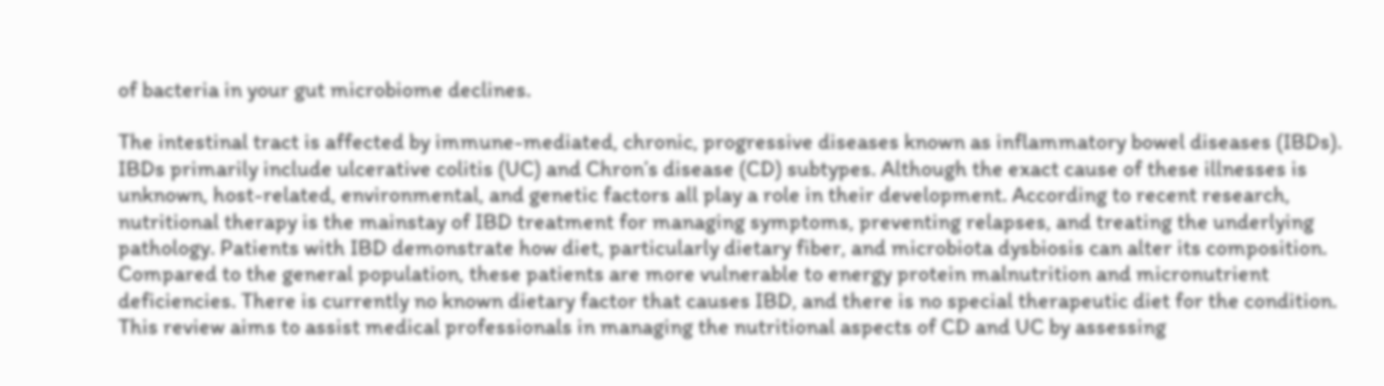of bacteria in your gut microbiome declines.

The intestinal tract is affected by immune-mediated, chronic, progressive diseases known as inflammatory bowel diseases (IBDs). IBDs primarily include ulcerative colitis (UC) and Chron’s disease (CD) subtypes. Although the exact cause of these illnesses is unknown, host-related, environmental, and genetic factors all play a role in their development. According to recent research, nutritional therapy is the mainstay of IBD treatment for managing symptoms, preventing relapses, and treating the underlying pathology. Patients with IBD demonstrate how diet, particularly dietary fiber, and microbiota dysbiosis can alter its composition. Compared to the general population, these patients are more vulnerable to energy protein malnutrition and micronutrient deficiencies. There is currently no known dietary factor that causes IBD, and there is no special therapeutic diet for the condition. This review aims to assist medical professionals in managing the nutritional aspects of CD and UC by assessing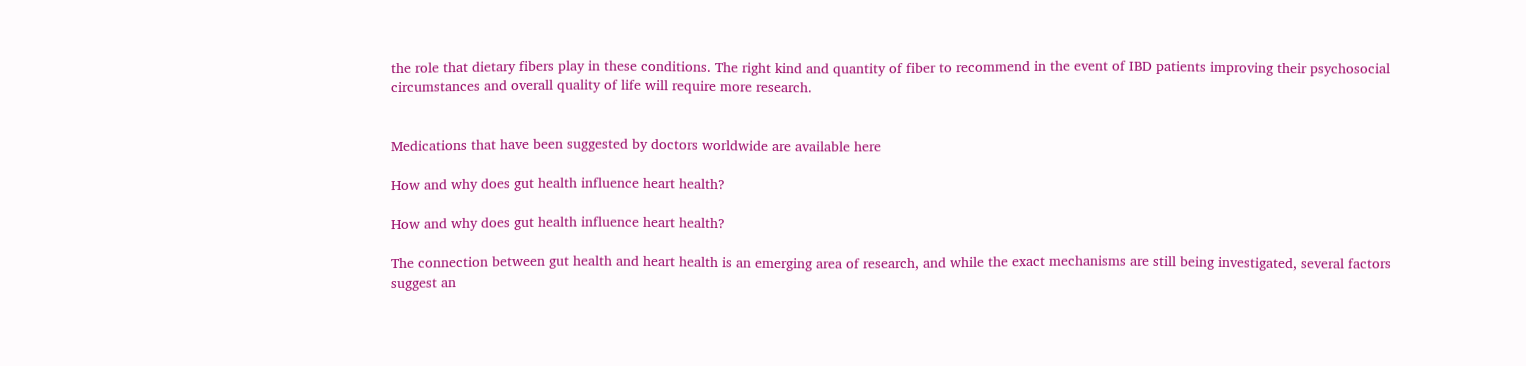the role that dietary fibers play in these conditions. The right kind and quantity of fiber to recommend in the event of IBD patients improving their psychosocial circumstances and overall quality of life will require more research.


Medications that have been suggested by doctors worldwide are available here

How and why does gut health influence heart health?

How and why does gut health influence heart health?

The connection between gut health and heart health is an emerging area of research, and while the exact mechanisms are still being investigated, several factors suggest an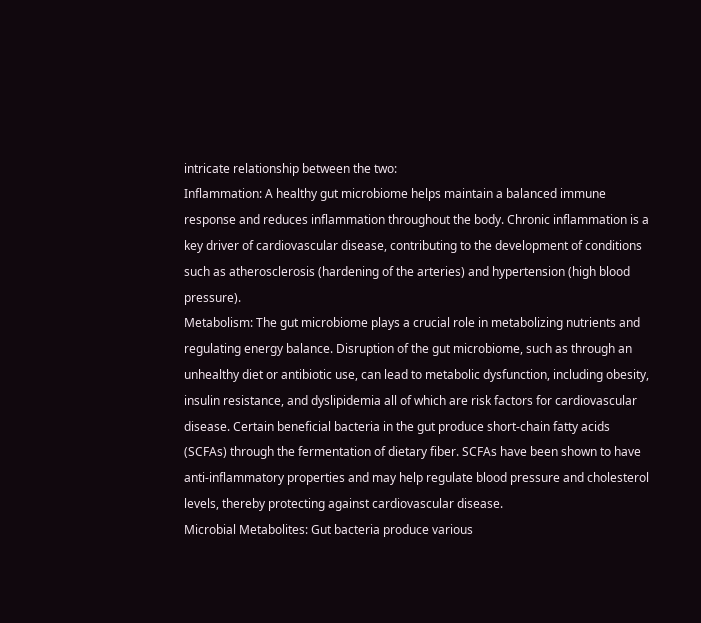intricate relationship between the two:
Inflammation: A healthy gut microbiome helps maintain a balanced immune response and reduces inflammation throughout the body. Chronic inflammation is a key driver of cardiovascular disease, contributing to the development of conditions such as atherosclerosis (hardening of the arteries) and hypertension (high blood pressure).
Metabolism: The gut microbiome plays a crucial role in metabolizing nutrients and regulating energy balance. Disruption of the gut microbiome, such as through an unhealthy diet or antibiotic use, can lead to metabolic dysfunction, including obesity, insulin resistance, and dyslipidemia all of which are risk factors for cardiovascular disease. Certain beneficial bacteria in the gut produce short-chain fatty acids (SCFAs) through the fermentation of dietary fiber. SCFAs have been shown to have anti-inflammatory properties and may help regulate blood pressure and cholesterol levels, thereby protecting against cardiovascular disease.
Microbial Metabolites: Gut bacteria produce various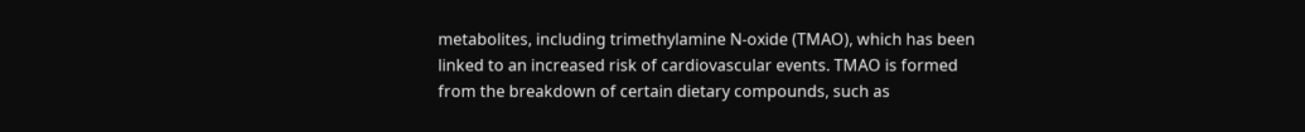metabolites, including trimethylamine N-oxide (TMAO), which has been linked to an increased risk of cardiovascular events. TMAO is formed from the breakdown of certain dietary compounds, such as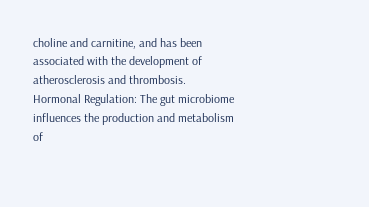choline and carnitine, and has been associated with the development of atherosclerosis and thrombosis.
Hormonal Regulation: The gut microbiome influences the production and metabolism of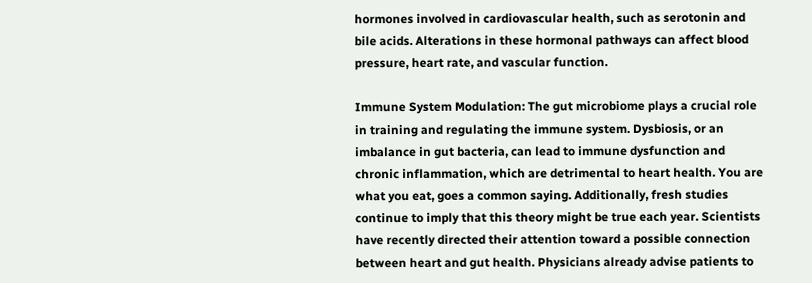hormones involved in cardiovascular health, such as serotonin and bile acids. Alterations in these hormonal pathways can affect blood pressure, heart rate, and vascular function.

Immune System Modulation: The gut microbiome plays a crucial role in training and regulating the immune system. Dysbiosis, or an imbalance in gut bacteria, can lead to immune dysfunction and chronic inflammation, which are detrimental to heart health. You are what you eat, goes a common saying. Additionally, fresh studies continue to imply that this theory might be true each year. Scientists have recently directed their attention toward a possible connection between heart and gut health. Physicians already advise patients to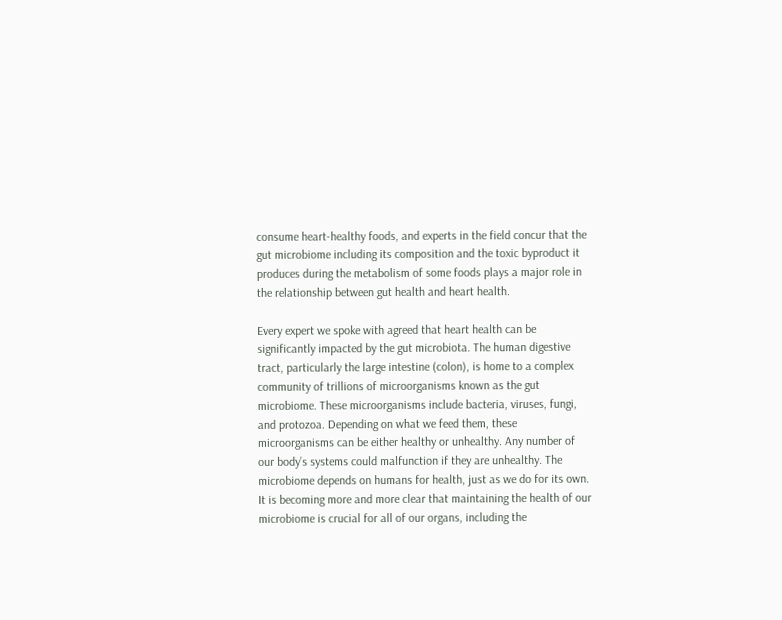consume heart-healthy foods, and experts in the field concur that the gut microbiome including its composition and the toxic byproduct it produces during the metabolism of some foods plays a major role in the relationship between gut health and heart health.

Every expert we spoke with agreed that heart health can be significantly impacted by the gut microbiota. The human digestive tract, particularly the large intestine (colon), is home to a complex community of trillions of microorganisms known as the gut microbiome. These microorganisms include bacteria, viruses, fungi, and protozoa. Depending on what we feed them, these microorganisms can be either healthy or unhealthy. Any number of our body’s systems could malfunction if they are unhealthy. The microbiome depends on humans for health, just as we do for its own. It is becoming more and more clear that maintaining the health of our microbiome is crucial for all of our organs, including the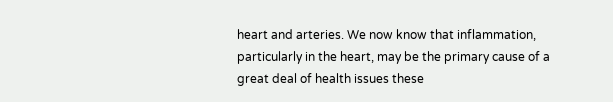heart and arteries. We now know that inflammation, particularly in the heart, may be the primary cause of a great deal of health issues these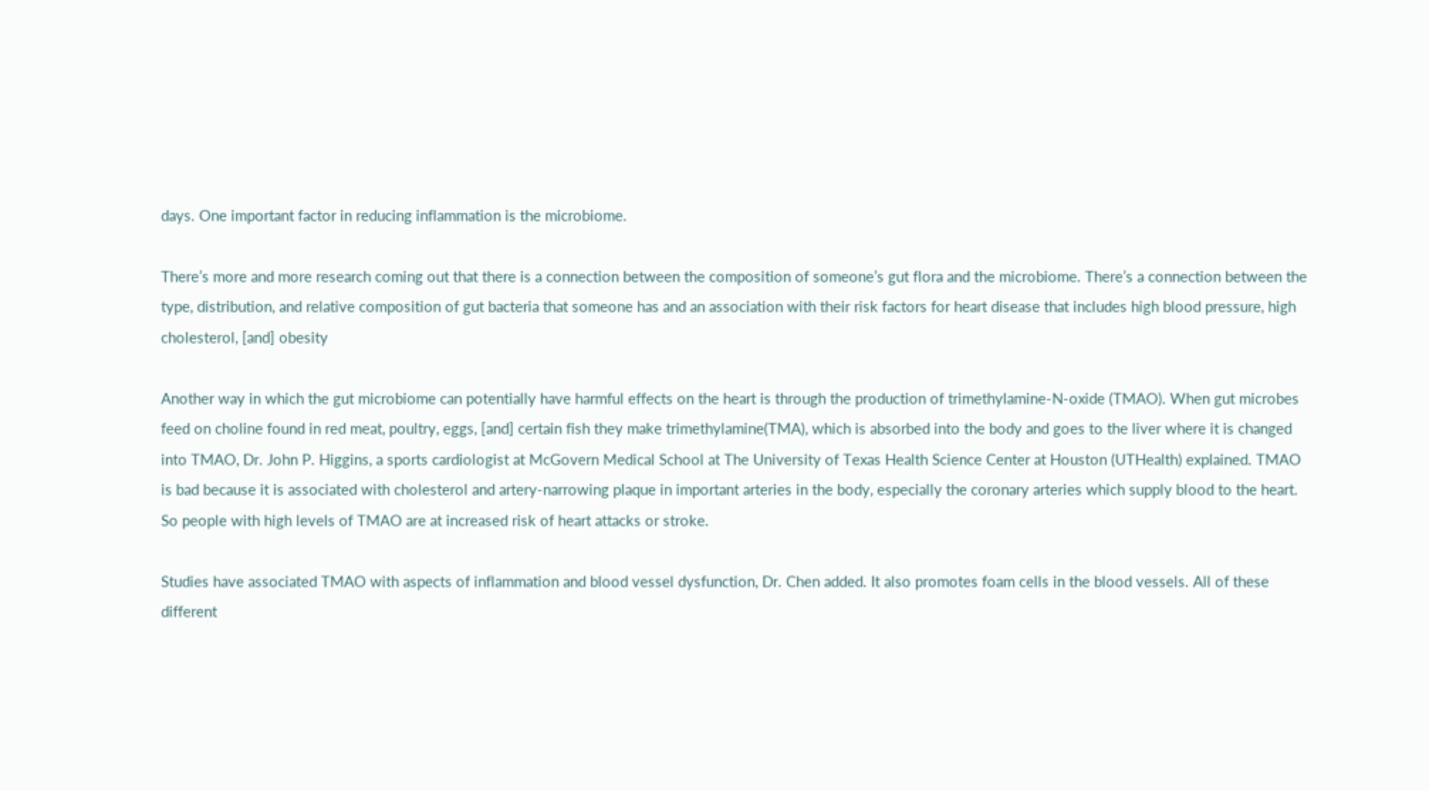days. One important factor in reducing inflammation is the microbiome.

There’s more and more research coming out that there is a connection between the composition of someone’s gut flora and the microbiome. There’s a connection between the type, distribution, and relative composition of gut bacteria that someone has and an association with their risk factors for heart disease that includes high blood pressure, high cholesterol, [and] obesity

Another way in which the gut microbiome can potentially have harmful effects on the heart is through the production of trimethylamine-N-oxide (TMAO). When gut microbes feed on choline found in red meat, poultry, eggs, [and] certain fish they make trimethylamine(TMA), which is absorbed into the body and goes to the liver where it is changed into TMAO, Dr. John P. Higgins, a sports cardiologist at McGovern Medical School at The University of Texas Health Science Center at Houston (UTHealth) explained. TMAO is bad because it is associated with cholesterol and artery-narrowing plaque in important arteries in the body, especially the coronary arteries which supply blood to the heart. So people with high levels of TMAO are at increased risk of heart attacks or stroke.

Studies have associated TMAO with aspects of inflammation and blood vessel dysfunction, Dr. Chen added. It also promotes foam cells in the blood vessels. All of these different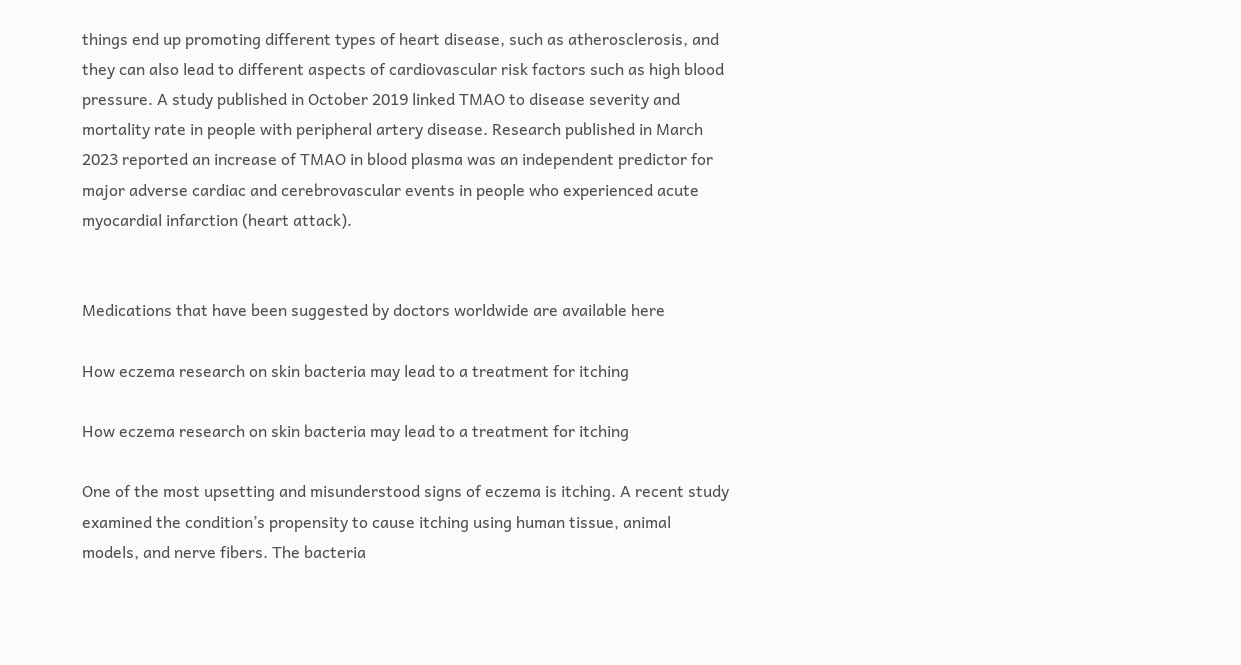things end up promoting different types of heart disease, such as atherosclerosis, and they can also lead to different aspects of cardiovascular risk factors such as high blood pressure. A study published in October 2019 linked TMAO to disease severity and mortality rate in people with peripheral artery disease. Research published in March 2023 reported an increase of TMAO in blood plasma was an independent predictor for major adverse cardiac and cerebrovascular events in people who experienced acute myocardial infarction (heart attack).


Medications that have been suggested by doctors worldwide are available here

How eczema research on skin bacteria may lead to a treatment for itching

How eczema research on skin bacteria may lead to a treatment for itching

One of the most upsetting and misunderstood signs of eczema is itching. A recent study examined the condition’s propensity to cause itching using human tissue, animal models, and nerve fibers. The bacteria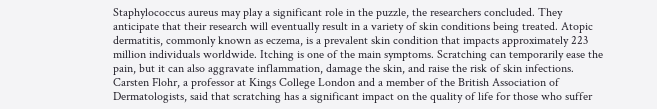Staphylococcus aureus may play a significant role in the puzzle, the researchers concluded. They anticipate that their research will eventually result in a variety of skin conditions being treated. Atopic dermatitis, commonly known as eczema, is a prevalent skin condition that impacts approximately 223 million individuals worldwide. Itching is one of the main symptoms. Scratching can temporarily ease the pain, but it can also aggravate inflammation, damage the skin, and raise the risk of skin infections. Carsten Flohr, a professor at Kings College London and a member of the British Association of Dermatologists, said that scratching has a significant impact on the quality of life for those who suffer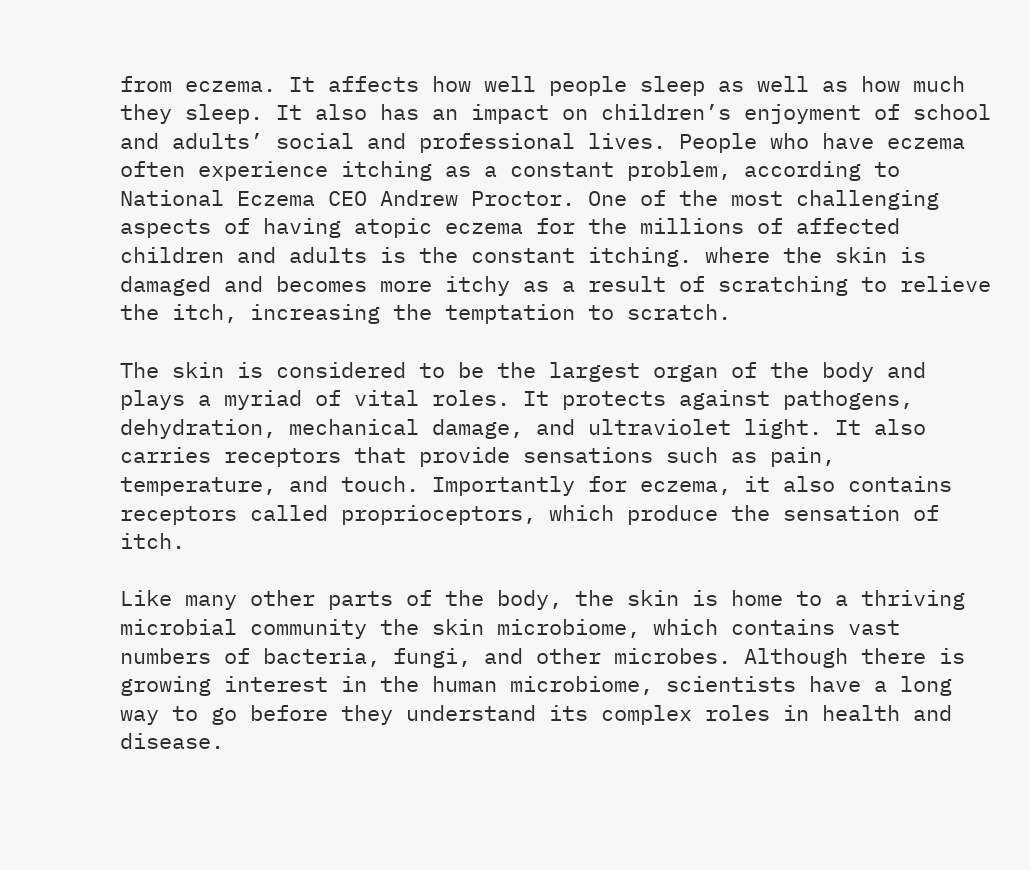from eczema. It affects how well people sleep as well as how much they sleep. It also has an impact on children’s enjoyment of school and adults’ social and professional lives. People who have eczema often experience itching as a constant problem, according to National Eczema CEO Andrew Proctor. One of the most challenging aspects of having atopic eczema for the millions of affected children and adults is the constant itching. where the skin is damaged and becomes more itchy as a result of scratching to relieve the itch, increasing the temptation to scratch.

The skin is considered to be the largest organ of the body and plays a myriad of vital roles. It protects against pathogens, dehydration, mechanical damage, and ultraviolet light. It also carries receptors that provide sensations such as pain, temperature, and touch. Importantly for eczema, it also contains receptors called proprioceptors, which produce the sensation of itch.

Like many other parts of the body, the skin is home to a thriving microbial community the skin microbiome, which contains vast numbers of bacteria, fungi, and other microbes. Although there is growing interest in the human microbiome, scientists have a long way to go before they understand its complex roles in health and disease.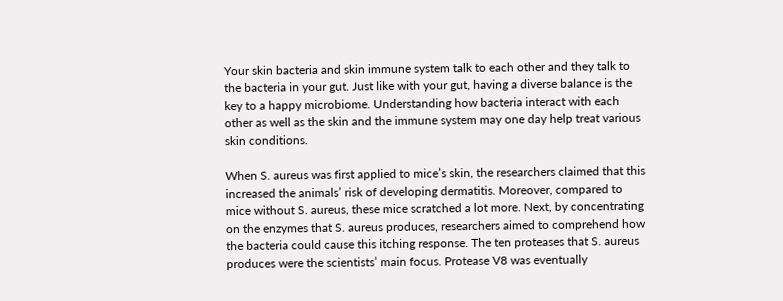Your skin bacteria and skin immune system talk to each other and they talk to the bacteria in your gut. Just like with your gut, having a diverse balance is the key to a happy microbiome. Understanding how bacteria interact with each other as well as the skin and the immune system may one day help treat various skin conditions.

When S. aureus was first applied to mice’s skin, the researchers claimed that this increased the animals’ risk of developing dermatitis. Moreover, compared to mice without S. aureus, these mice scratched a lot more. Next, by concentrating on the enzymes that S. aureus produces, researchers aimed to comprehend how the bacteria could cause this itching response. The ten proteases that S. aureus produces were the scientists’ main focus. Protease V8 was eventually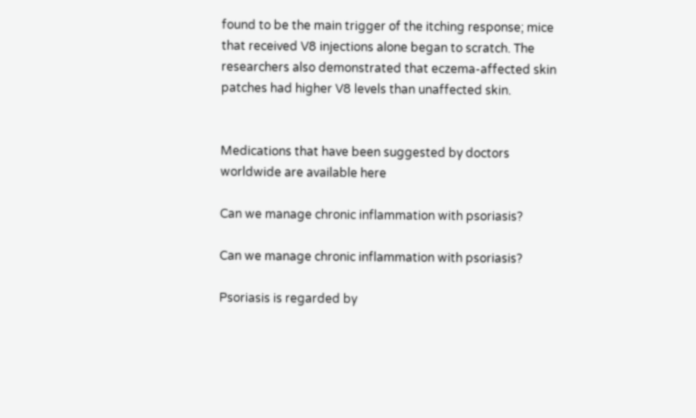found to be the main trigger of the itching response; mice that received V8 injections alone began to scratch. The researchers also demonstrated that eczema-affected skin patches had higher V8 levels than unaffected skin.


Medications that have been suggested by doctors worldwide are available here

Can we manage chronic inflammation with psoriasis?

Can we manage chronic inflammation with psoriasis?

Psoriasis is regarded by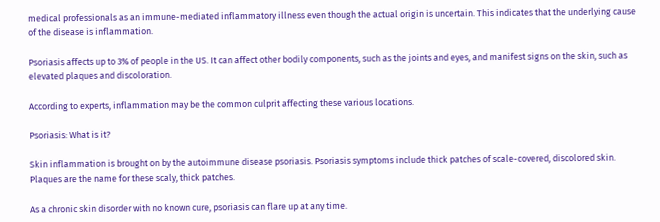medical professionals as an immune-mediated inflammatory illness even though the actual origin is uncertain. This indicates that the underlying cause of the disease is inflammation.

Psoriasis affects up to 3% of people in the US. It can affect other bodily components, such as the joints and eyes, and manifest signs on the skin, such as elevated plaques and discoloration.

According to experts, inflammation may be the common culprit affecting these various locations.

Psoriasis: What is it?

Skin inflammation is brought on by the autoimmune disease psoriasis. Psoriasis symptoms include thick patches of scale-covered, discolored skin. Plaques are the name for these scaly, thick patches.

As a chronic skin disorder with no known cure, psoriasis can flare up at any time.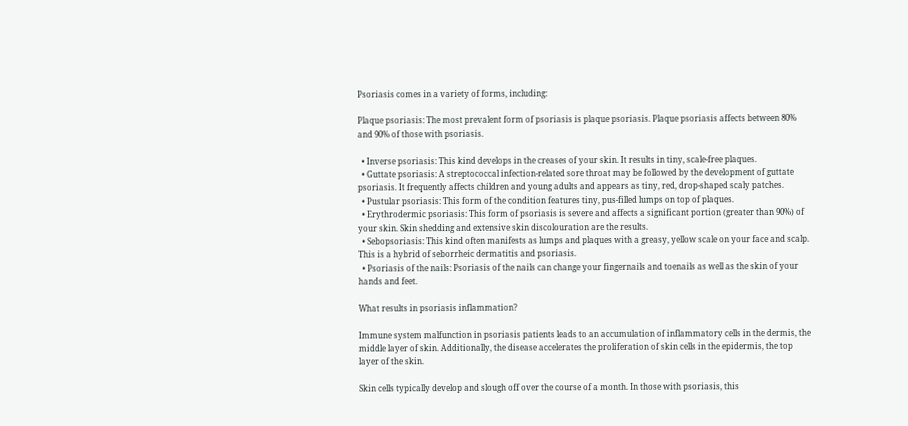Psoriasis comes in a variety of forms, including:

Plaque psoriasis: The most prevalent form of psoriasis is plaque psoriasis. Plaque psoriasis affects between 80% and 90% of those with psoriasis.

  • Inverse psoriasis: This kind develops in the creases of your skin. It results in tiny, scale-free plaques.
  • Guttate psoriasis: A streptococcal infection-related sore throat may be followed by the development of guttate psoriasis. It frequently affects children and young adults and appears as tiny, red, drop-shaped scaly patches.
  • Pustular psoriasis: This form of the condition features tiny, pus-filled lumps on top of plaques.
  • Erythrodermic psoriasis: This form of psoriasis is severe and affects a significant portion (greater than 90%) of your skin. Skin shedding and extensive skin discolouration are the results.
  • Sebopsoriasis: This kind often manifests as lumps and plaques with a greasy, yellow scale on your face and scalp. This is a hybrid of seborrheic dermatitis and psoriasis.
  • Psoriasis of the nails: Psoriasis of the nails can change your fingernails and toenails as well as the skin of your hands and feet.

What results in psoriasis inflammation?

Immune system malfunction in psoriasis patients leads to an accumulation of inflammatory cells in the dermis, the middle layer of skin. Additionally, the disease accelerates the proliferation of skin cells in the epidermis, the top layer of the skin.

Skin cells typically develop and slough off over the course of a month. In those with psoriasis, this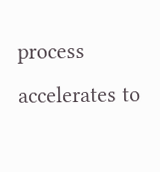process accelerates to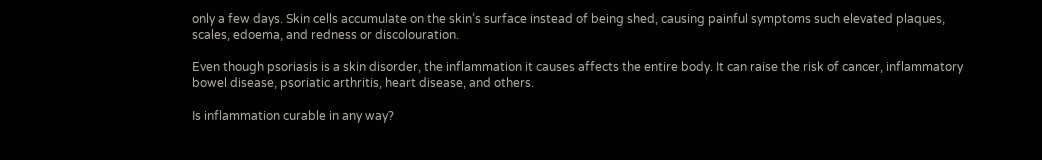only a few days. Skin cells accumulate on the skin’s surface instead of being shed, causing painful symptoms such elevated plaques, scales, edoema, and redness or discolouration.

Even though psoriasis is a skin disorder, the inflammation it causes affects the entire body. It can raise the risk of cancer, inflammatory bowel disease, psoriatic arthritis, heart disease, and others.

Is inflammation curable in any way?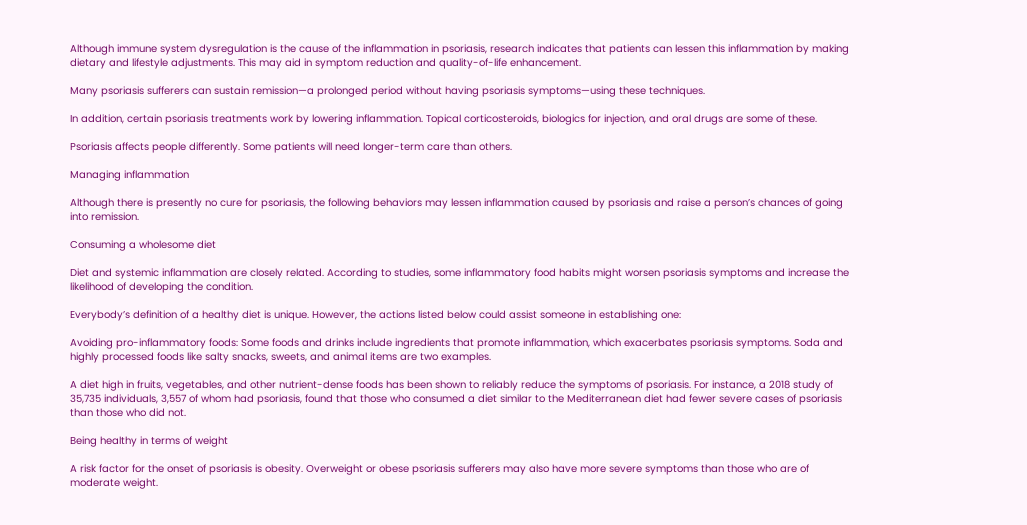Although immune system dysregulation is the cause of the inflammation in psoriasis, research indicates that patients can lessen this inflammation by making dietary and lifestyle adjustments. This may aid in symptom reduction and quality-of-life enhancement.

Many psoriasis sufferers can sustain remission—a prolonged period without having psoriasis symptoms—using these techniques.

In addition, certain psoriasis treatments work by lowering inflammation. Topical corticosteroids, biologics for injection, and oral drugs are some of these.

Psoriasis affects people differently. Some patients will need longer-term care than others.

Managing inflammation

Although there is presently no cure for psoriasis, the following behaviors may lessen inflammation caused by psoriasis and raise a person’s chances of going into remission.

Consuming a wholesome diet

Diet and systemic inflammation are closely related. According to studies, some inflammatory food habits might worsen psoriasis symptoms and increase the likelihood of developing the condition.

Everybody’s definition of a healthy diet is unique. However, the actions listed below could assist someone in establishing one:

Avoiding pro-inflammatory foods: Some foods and drinks include ingredients that promote inflammation, which exacerbates psoriasis symptoms. Soda and highly processed foods like salty snacks, sweets, and animal items are two examples.

A diet high in fruits, vegetables, and other nutrient-dense foods has been shown to reliably reduce the symptoms of psoriasis. For instance, a 2018 study of 35,735 individuals, 3,557 of whom had psoriasis, found that those who consumed a diet similar to the Mediterranean diet had fewer severe cases of psoriasis than those who did not.

Being healthy in terms of weight

A risk factor for the onset of psoriasis is obesity. Overweight or obese psoriasis sufferers may also have more severe symptoms than those who are of moderate weight.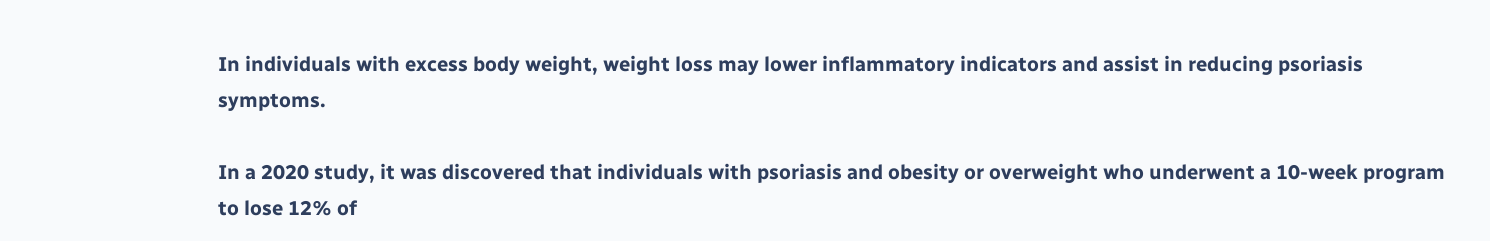In individuals with excess body weight, weight loss may lower inflammatory indicators and assist in reducing psoriasis symptoms.

In a 2020 study, it was discovered that individuals with psoriasis and obesity or overweight who underwent a 10-week program to lose 12% of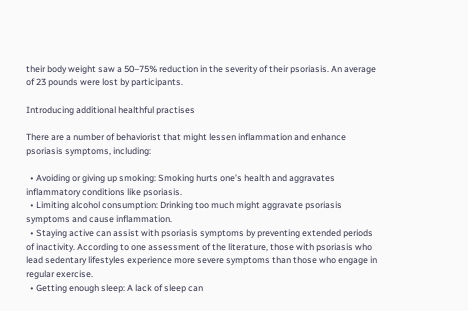their body weight saw a 50–75% reduction in the severity of their psoriasis. An average of 23 pounds were lost by participants.

Introducing additional healthful practises

There are a number of behaviorist that might lessen inflammation and enhance psoriasis symptoms, including:

  • Avoiding or giving up smoking: Smoking hurts one’s health and aggravates inflammatory conditions like psoriasis.
  • Limiting alcohol consumption: Drinking too much might aggravate psoriasis symptoms and cause inflammation.
  • Staying active can assist with psoriasis symptoms by preventing extended periods of inactivity. According to one assessment of the literature, those with psoriasis who lead sedentary lifestyles experience more severe symptoms than those who engage in regular exercise.
  • Getting enough sleep: A lack of sleep can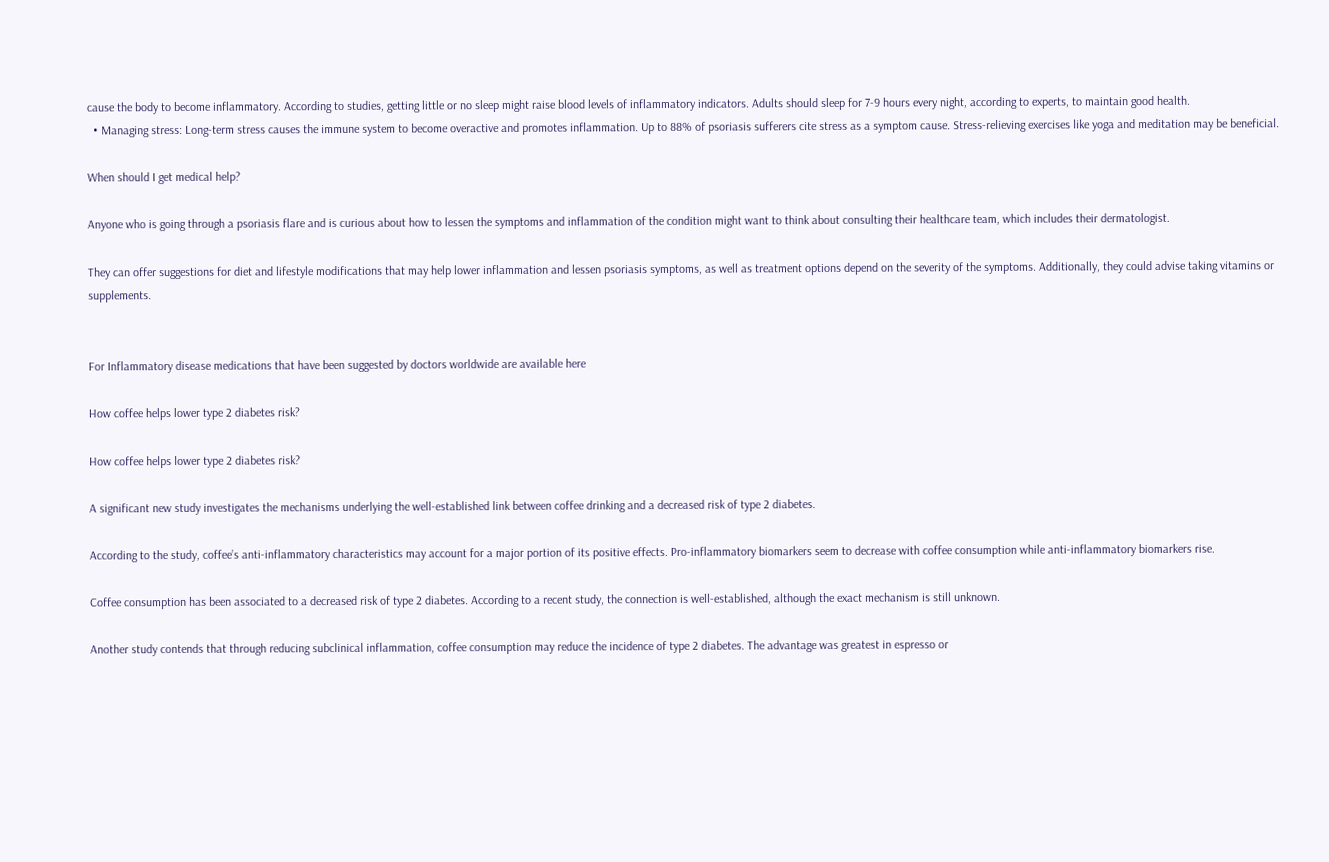cause the body to become inflammatory. According to studies, getting little or no sleep might raise blood levels of inflammatory indicators. Adults should sleep for 7-9 hours every night, according to experts, to maintain good health.
  • Managing stress: Long-term stress causes the immune system to become overactive and promotes inflammation. Up to 88% of psoriasis sufferers cite stress as a symptom cause. Stress-relieving exercises like yoga and meditation may be beneficial.

When should I get medical help?

Anyone who is going through a psoriasis flare and is curious about how to lessen the symptoms and inflammation of the condition might want to think about consulting their healthcare team, which includes their dermatologist.

They can offer suggestions for diet and lifestyle modifications that may help lower inflammation and lessen psoriasis symptoms, as well as treatment options depend on the severity of the symptoms. Additionally, they could advise taking vitamins or supplements.


For Inflammatory disease medications that have been suggested by doctors worldwide are available here

How coffee helps lower type 2 diabetes risk?

How coffee helps lower type 2 diabetes risk?

A significant new study investigates the mechanisms underlying the well-established link between coffee drinking and a decreased risk of type 2 diabetes.

According to the study, coffee’s anti-inflammatory characteristics may account for a major portion of its positive effects. Pro-inflammatory biomarkers seem to decrease with coffee consumption while anti-inflammatory biomarkers rise.

Coffee consumption has been associated to a decreased risk of type 2 diabetes. According to a recent study, the connection is well-established, although the exact mechanism is still unknown.

Another study contends that through reducing subclinical inflammation, coffee consumption may reduce the incidence of type 2 diabetes. The advantage was greatest in espresso or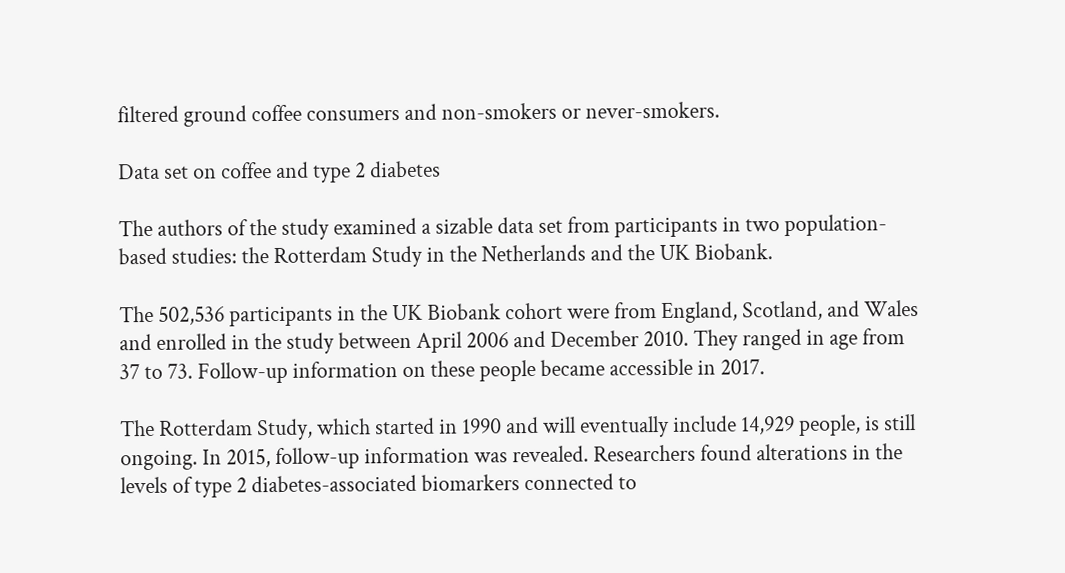filtered ground coffee consumers and non-smokers or never-smokers.

Data set on coffee and type 2 diabetes

The authors of the study examined a sizable data set from participants in two population-based studies: the Rotterdam Study in the Netherlands and the UK Biobank.

The 502,536 participants in the UK Biobank cohort were from England, Scotland, and Wales and enrolled in the study between April 2006 and December 2010. They ranged in age from 37 to 73. Follow-up information on these people became accessible in 2017.

The Rotterdam Study, which started in 1990 and will eventually include 14,929 people, is still ongoing. In 2015, follow-up information was revealed. Researchers found alterations in the levels of type 2 diabetes-associated biomarkers connected to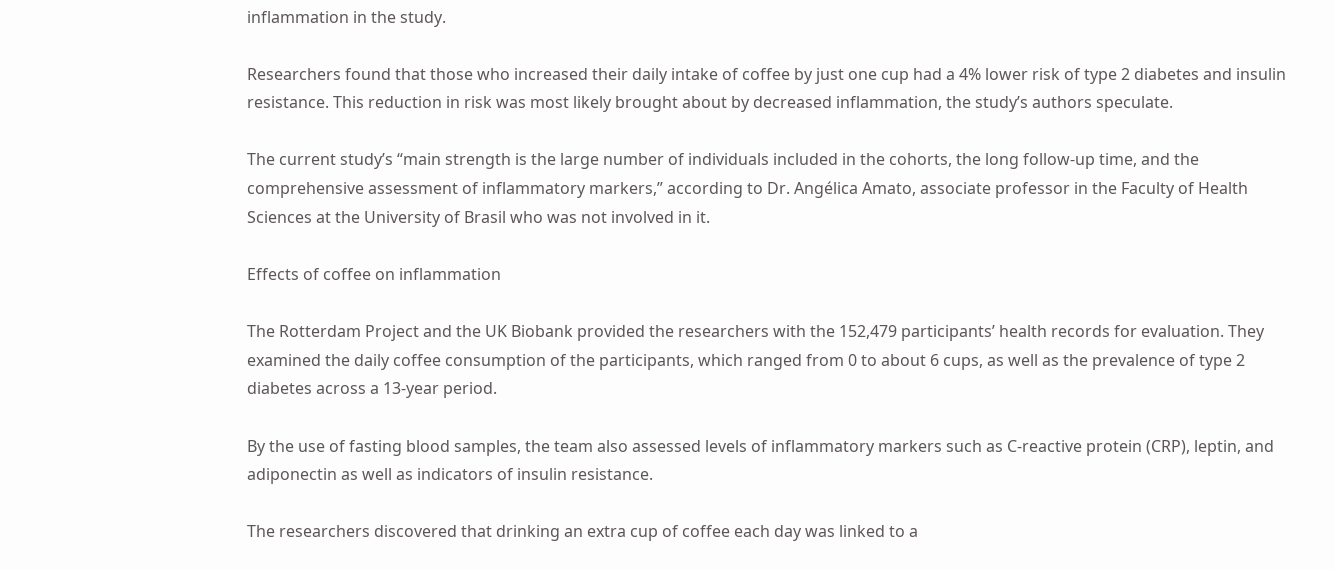inflammation in the study.

Researchers found that those who increased their daily intake of coffee by just one cup had a 4% lower risk of type 2 diabetes and insulin resistance. This reduction in risk was most likely brought about by decreased inflammation, the study’s authors speculate.

The current study’s “main strength is the large number of individuals included in the cohorts, the long follow-up time, and the comprehensive assessment of inflammatory markers,” according to Dr. Angélica Amato, associate professor in the Faculty of Health Sciences at the University of Brasil who was not involved in it.

Effects of coffee on inflammation

The Rotterdam Project and the UK Biobank provided the researchers with the 152,479 participants’ health records for evaluation. They examined the daily coffee consumption of the participants, which ranged from 0 to about 6 cups, as well as the prevalence of type 2 diabetes across a 13-year period.

By the use of fasting blood samples, the team also assessed levels of inflammatory markers such as C-reactive protein (CRP), leptin, and adiponectin as well as indicators of insulin resistance.

The researchers discovered that drinking an extra cup of coffee each day was linked to a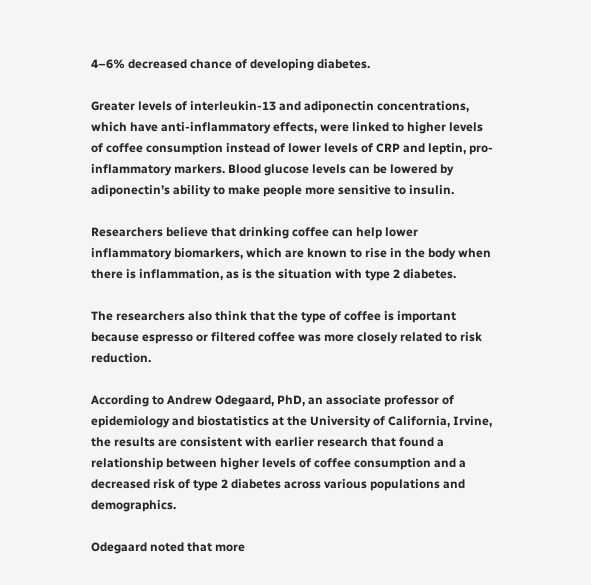4–6% decreased chance of developing diabetes.

Greater levels of interleukin-13 and adiponectin concentrations, which have anti-inflammatory effects, were linked to higher levels of coffee consumption instead of lower levels of CRP and leptin, pro-inflammatory markers. Blood glucose levels can be lowered by adiponectin’s ability to make people more sensitive to insulin.

Researchers believe that drinking coffee can help lower inflammatory biomarkers, which are known to rise in the body when there is inflammation, as is the situation with type 2 diabetes.

The researchers also think that the type of coffee is important because espresso or filtered coffee was more closely related to risk reduction.

According to Andrew Odegaard, PhD, an associate professor of epidemiology and biostatistics at the University of California, Irvine, the results are consistent with earlier research that found a relationship between higher levels of coffee consumption and a decreased risk of type 2 diabetes across various populations and demographics.

Odegaard noted that more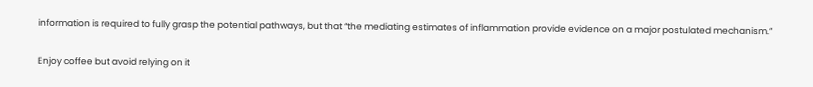information is required to fully grasp the potential pathways, but that “the mediating estimates of inflammation provide evidence on a major postulated mechanism.”

Enjoy coffee but avoid relying on it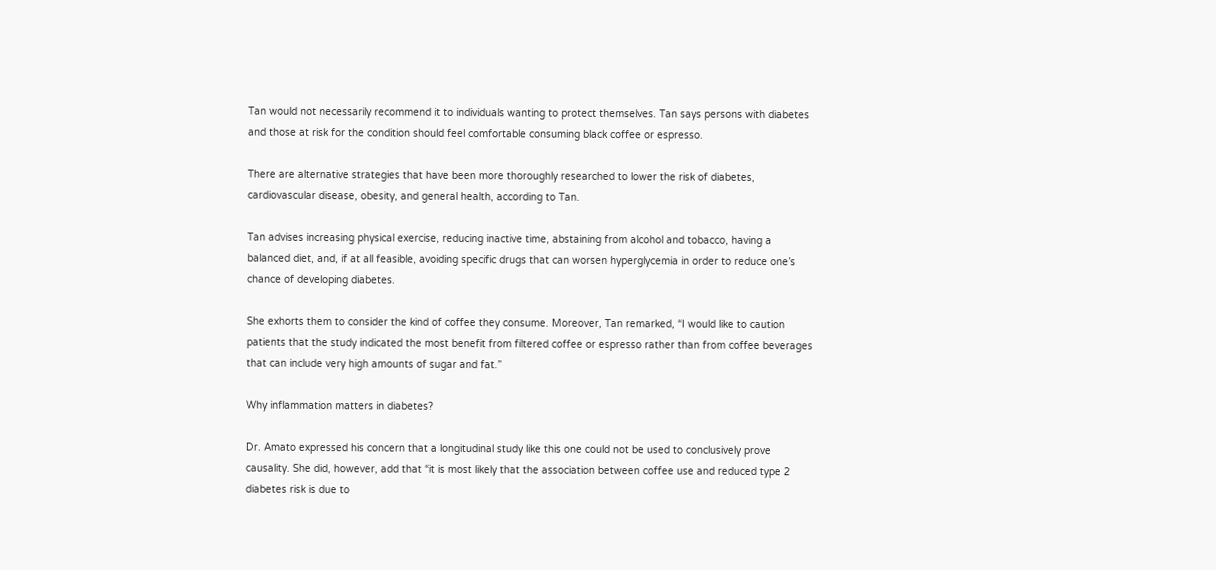Tan would not necessarily recommend it to individuals wanting to protect themselves. Tan says persons with diabetes and those at risk for the condition should feel comfortable consuming black coffee or espresso.

There are alternative strategies that have been more thoroughly researched to lower the risk of diabetes, cardiovascular disease, obesity, and general health, according to Tan.

Tan advises increasing physical exercise, reducing inactive time, abstaining from alcohol and tobacco, having a balanced diet, and, if at all feasible, avoiding specific drugs that can worsen hyperglycemia in order to reduce one’s chance of developing diabetes.

She exhorts them to consider the kind of coffee they consume. Moreover, Tan remarked, “I would like to caution patients that the study indicated the most benefit from filtered coffee or espresso rather than from coffee beverages that can include very high amounts of sugar and fat.”

Why inflammation matters in diabetes?

Dr. Amato expressed his concern that a longitudinal study like this one could not be used to conclusively prove causality. She did, however, add that “it is most likely that the association between coffee use and reduced type 2 diabetes risk is due to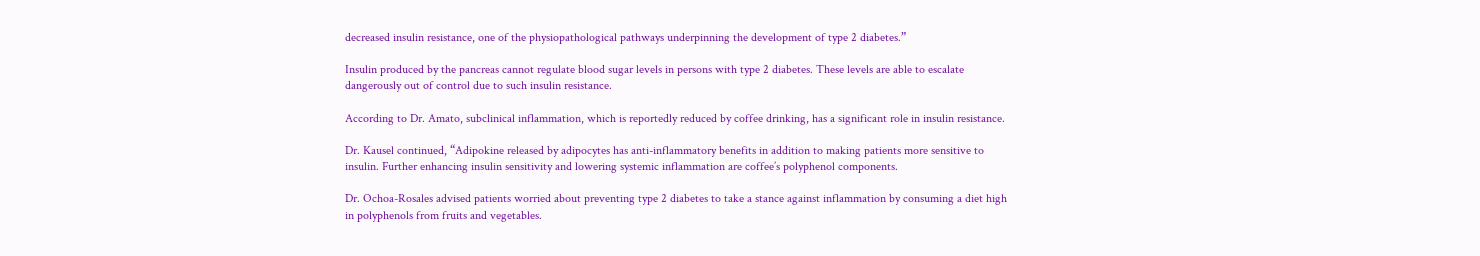decreased insulin resistance, one of the physiopathological pathways underpinning the development of type 2 diabetes.”

Insulin produced by the pancreas cannot regulate blood sugar levels in persons with type 2 diabetes. These levels are able to escalate dangerously out of control due to such insulin resistance.

According to Dr. Amato, subclinical inflammation, which is reportedly reduced by coffee drinking, has a significant role in insulin resistance.

Dr. Kausel continued, “Adipokine released by adipocytes has anti-inflammatory benefits in addition to making patients more sensitive to insulin. Further enhancing insulin sensitivity and lowering systemic inflammation are coffee’s polyphenol components.

Dr. Ochoa-Rosales advised patients worried about preventing type 2 diabetes to take a stance against inflammation by consuming a diet high in polyphenols from fruits and vegetables.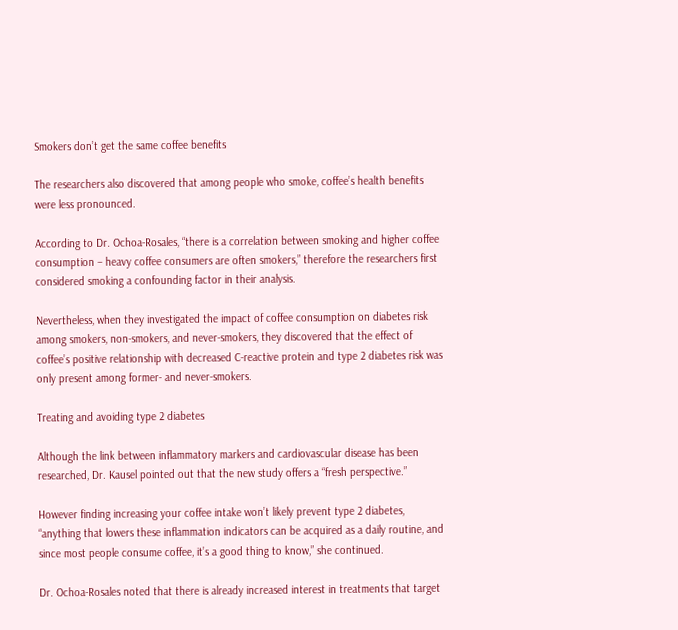Smokers don’t get the same coffee benefits

The researchers also discovered that among people who smoke, coffee’s health benefits were less pronounced.

According to Dr. Ochoa-Rosales, “there is a correlation between smoking and higher coffee consumption – heavy coffee consumers are often smokers,” therefore the researchers first considered smoking a confounding factor in their analysis.

Nevertheless, when they investigated the impact of coffee consumption on diabetes risk among smokers, non-smokers, and never-smokers, they discovered that the effect of coffee’s positive relationship with decreased C-reactive protein and type 2 diabetes risk was only present among former- and never-smokers.

Treating and avoiding type 2 diabetes

Although the link between inflammatory markers and cardiovascular disease has been researched, Dr. Kausel pointed out that the new study offers a “fresh perspective.”

However finding increasing your coffee intake won’t likely prevent type 2 diabetes, “anything that lowers these inflammation indicators can be acquired as a daily routine, and since most people consume coffee, it’s a good thing to know,” she continued.

Dr. Ochoa-Rosales noted that there is already increased interest in treatments that target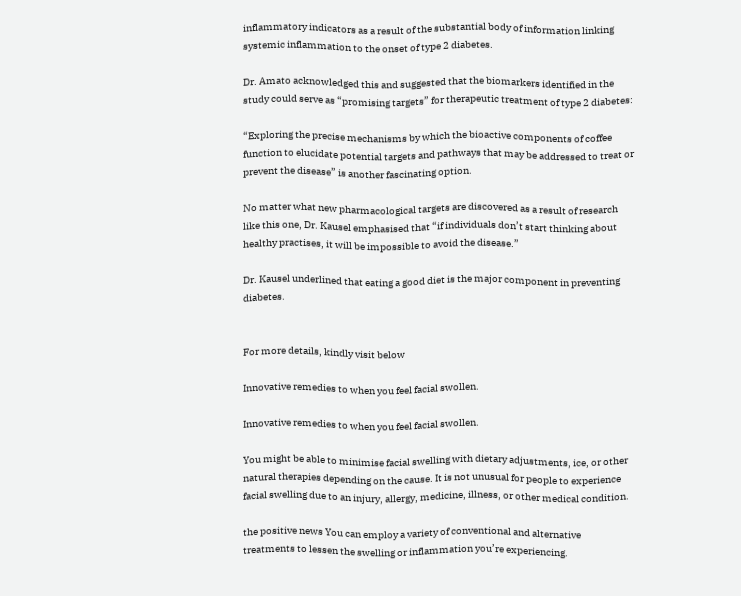inflammatory indicators as a result of the substantial body of information linking systemic inflammation to the onset of type 2 diabetes.

Dr. Amato acknowledged this and suggested that the biomarkers identified in the study could serve as “promising targets” for therapeutic treatment of type 2 diabetes:

“Exploring the precise mechanisms by which the bioactive components of coffee function to elucidate potential targets and pathways that may be addressed to treat or prevent the disease” is another fascinating option.

No matter what new pharmacological targets are discovered as a result of research like this one, Dr. Kausel emphasised that “if individuals don’t start thinking about healthy practises, it will be impossible to avoid the disease.”

Dr. Kausel underlined that eating a good diet is the major component in preventing diabetes.


For more details, kindly visit below

Innovative remedies to when you feel facial swollen.

Innovative remedies to when you feel facial swollen.

You might be able to minimise facial swelling with dietary adjustments, ice, or other natural therapies depending on the cause. It is not unusual for people to experience facial swelling due to an injury, allergy, medicine, illness, or other medical condition.

the positive news You can employ a variety of conventional and alternative treatments to lessen the swelling or inflammation you’re experiencing.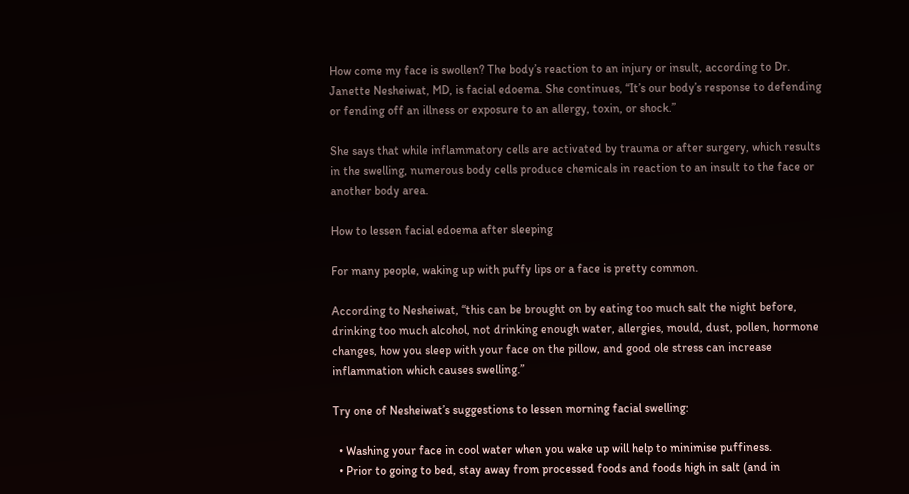How come my face is swollen? The body’s reaction to an injury or insult, according to Dr. Janette Nesheiwat, MD, is facial edoema. She continues, “It’s our body’s response to defending or fending off an illness or exposure to an allergy, toxin, or shock.”

She says that while inflammatory cells are activated by trauma or after surgery, which results in the swelling, numerous body cells produce chemicals in reaction to an insult to the face or another body area.

How to lessen facial edoema after sleeping

For many people, waking up with puffy lips or a face is pretty common.

According to Nesheiwat, “this can be brought on by eating too much salt the night before, drinking too much alcohol, not drinking enough water, allergies, mould, dust, pollen, hormone changes, how you sleep with your face on the pillow, and good ole stress can increase inflammation which causes swelling.”

Try one of Nesheiwat’s suggestions to lessen morning facial swelling:

  • Washing your face in cool water when you wake up will help to minimise puffiness.
  • Prior to going to bed, stay away from processed foods and foods high in salt (and in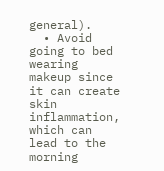general).
  • Avoid going to bed wearing makeup since it can create skin inflammation, which can lead to the morning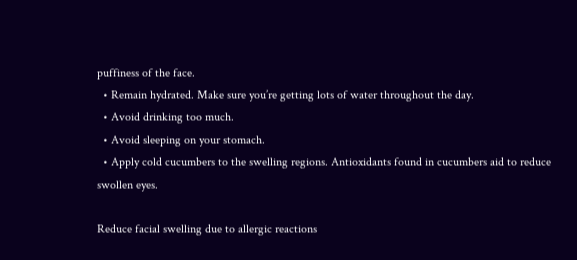puffiness of the face.
  • Remain hydrated. Make sure you’re getting lots of water throughout the day.
  • Avoid drinking too much.
  • Avoid sleeping on your stomach.
  • Apply cold cucumbers to the swelling regions. Antioxidants found in cucumbers aid to reduce swollen eyes.

Reduce facial swelling due to allergic reactions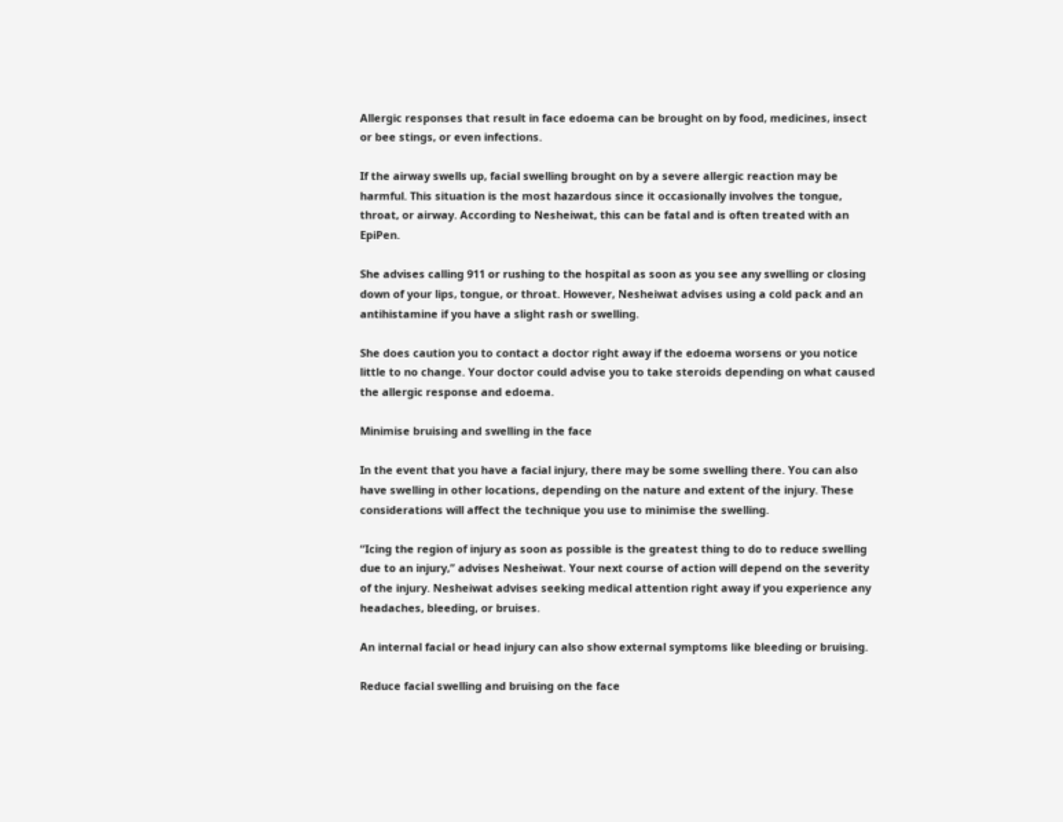Allergic responses that result in face edoema can be brought on by food, medicines, insect or bee stings, or even infections.

If the airway swells up, facial swelling brought on by a severe allergic reaction may be harmful. This situation is the most hazardous since it occasionally involves the tongue, throat, or airway. According to Nesheiwat, this can be fatal and is often treated with an EpiPen.

She advises calling 911 or rushing to the hospital as soon as you see any swelling or closing down of your lips, tongue, or throat. However, Nesheiwat advises using a cold pack and an antihistamine if you have a slight rash or swelling.

She does caution you to contact a doctor right away if the edoema worsens or you notice little to no change. Your doctor could advise you to take steroids depending on what caused the allergic response and edoema.

Minimise bruising and swelling in the face

In the event that you have a facial injury, there may be some swelling there. You can also have swelling in other locations, depending on the nature and extent of the injury. These considerations will affect the technique you use to minimise the swelling.

“Icing the region of injury as soon as possible is the greatest thing to do to reduce swelling due to an injury,” advises Nesheiwat. Your next course of action will depend on the severity of the injury. Nesheiwat advises seeking medical attention right away if you experience any headaches, bleeding, or bruises.

An internal facial or head injury can also show external symptoms like bleeding or bruising.

Reduce facial swelling and bruising on the face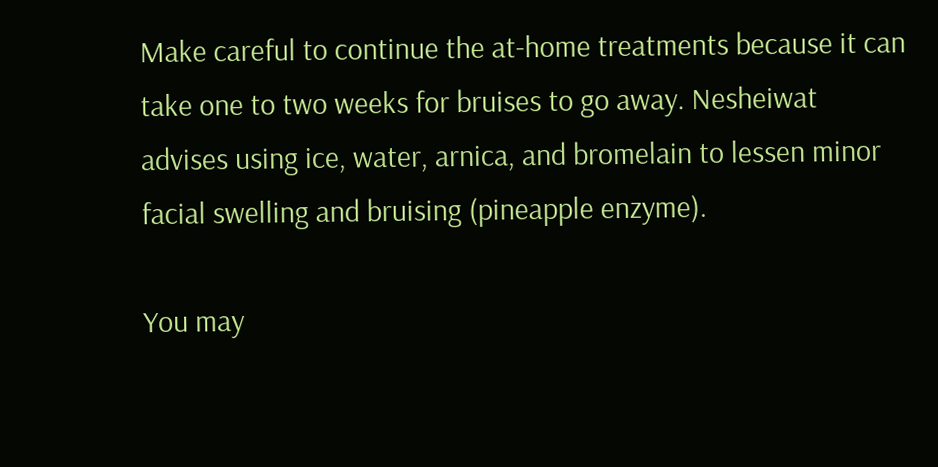Make careful to continue the at-home treatments because it can take one to two weeks for bruises to go away. Nesheiwat advises using ice, water, arnica, and bromelain to lessen minor facial swelling and bruising (pineapple enzyme).

You may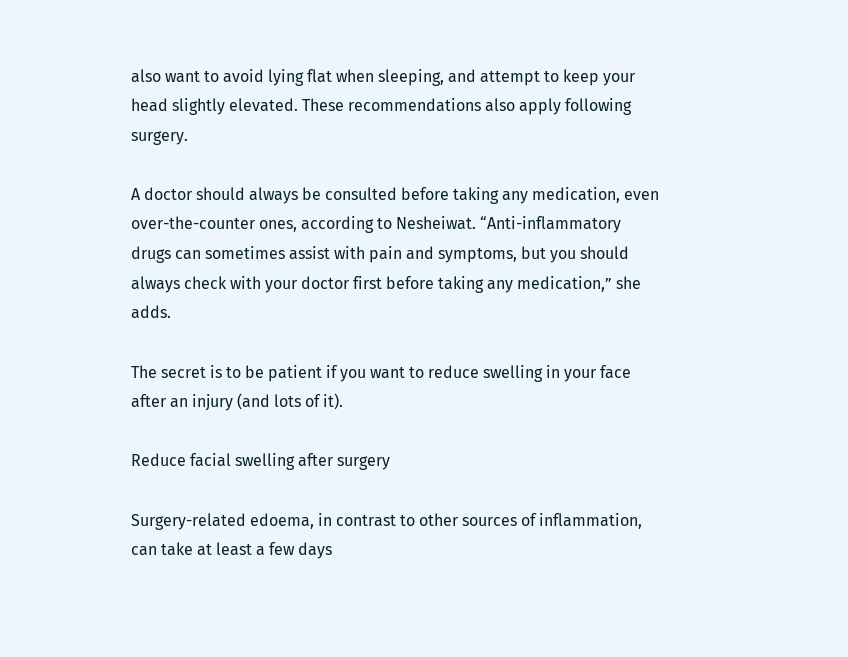also want to avoid lying flat when sleeping, and attempt to keep your head slightly elevated. These recommendations also apply following surgery.

A doctor should always be consulted before taking any medication, even over-the-counter ones, according to Nesheiwat. “Anti-inflammatory drugs can sometimes assist with pain and symptoms, but you should always check with your doctor first before taking any medication,” she adds.

The secret is to be patient if you want to reduce swelling in your face after an injury (and lots of it).

Reduce facial swelling after surgery

Surgery-related edoema, in contrast to other sources of inflammation, can take at least a few days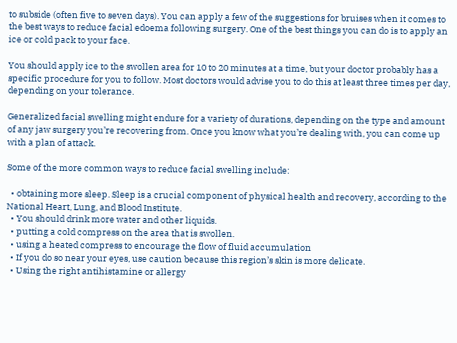to subside (often five to seven days). You can apply a few of the suggestions for bruises when it comes to the best ways to reduce facial edoema following surgery. One of the best things you can do is to apply an ice or cold pack to your face.

You should apply ice to the swollen area for 10 to 20 minutes at a time, but your doctor probably has a specific procedure for you to follow. Most doctors would advise you to do this at least three times per day, depending on your tolerance.

Generalized facial swelling might endure for a variety of durations, depending on the type and amount of any jaw surgery you’re recovering from. Once you know what you’re dealing with, you can come up with a plan of attack.

Some of the more common ways to reduce facial swelling include:

  • obtaining more sleep. Sleep is a crucial component of physical health and recovery, according to the National Heart, Lung, and Blood Institute.
  • You should drink more water and other liquids.
  • putting a cold compress on the area that is swollen.
  • using a heated compress to encourage the flow of fluid accumulation
  • If you do so near your eyes, use caution because this region’s skin is more delicate.
  • Using the right antihistamine or allergy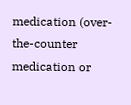medication (over-the-counter medication or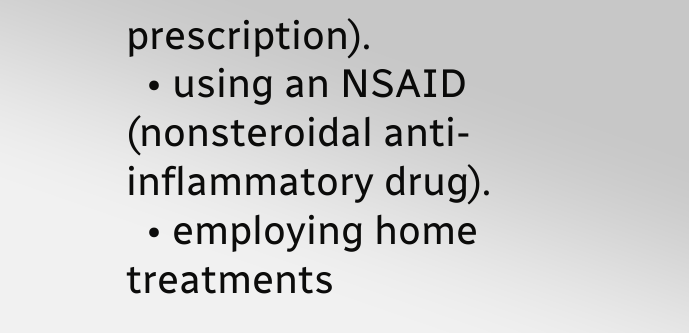prescription).
  • using an NSAID (nonsteroidal anti-inflammatory drug).
  • employing home treatments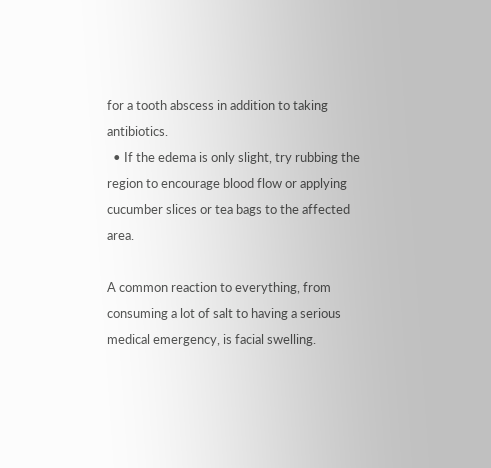for a tooth abscess in addition to taking antibiotics.
  • If the edema is only slight, try rubbing the region to encourage blood flow or applying cucumber slices or tea bags to the affected area.

A common reaction to everything, from consuming a lot of salt to having a serious medical emergency, is facial swelling.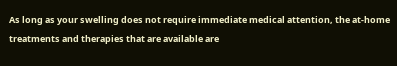As long as your swelling does not require immediate medical attention, the at-home treatments and therapies that are available are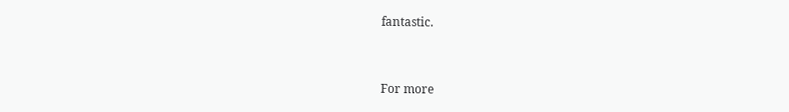fantastic.



For more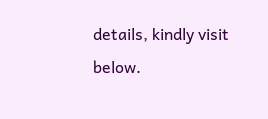details, kindly visit below.